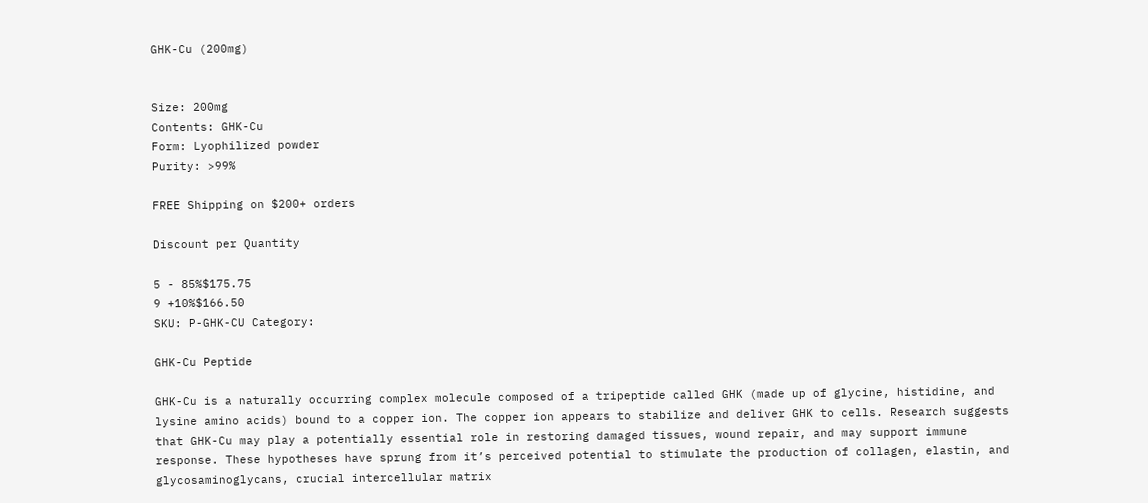GHK-Cu (200mg)


Size: 200mg
Contents: GHK-Cu
Form: Lyophilized powder
Purity: >99%

FREE Shipping on $200+ orders

Discount per Quantity

5 - 85%$175.75
9 +10%$166.50
SKU: P-GHK-CU Category:

GHK-Cu Peptide

GHK-Cu is a naturally occurring complex molecule composed of a tripeptide called GHK (made up of glycine, histidine, and lysine amino acids) bound to a copper ion. The copper ion appears to stabilize and deliver GHK to cells. Research suggests that GHK-Cu may play a potentially essential role in restoring damaged tissues, wound repair, and may support immune response. These hypotheses have sprung from it’s perceived potential to stimulate the production of collagen, elastin, and glycosaminoglycans, crucial intercellular matrix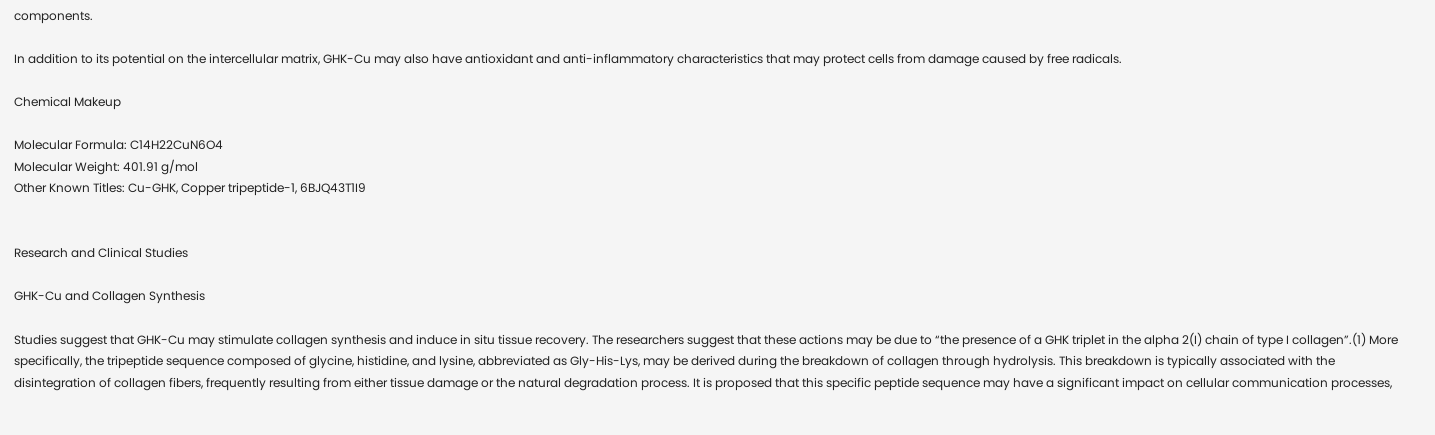components.

In addition to its potential on the intercellular matrix, GHK-Cu may also have antioxidant and anti-inflammatory characteristics that may protect cells from damage caused by free radicals.

Chemical Makeup

Molecular Formula: C14H22CuN6O4
Molecular Weight: 401.91 g/mol
Other Known Titles: Cu-GHK, Copper tripeptide-1, 6BJQ43T1I9


Research and Clinical Studies

GHK-Cu and Collagen Synthesis

Studies suggest that GHK-Cu may stimulate collagen synthesis and induce in situ tissue recovery. The researchers suggest that these actions may be due to “the presence of a GHK triplet in the alpha 2(I) chain of type I collagen”.(1) More specifically, the tripeptide sequence composed of glycine, histidine, and lysine, abbreviated as Gly-His-Lys, may be derived during the breakdown of collagen through hydrolysis. This breakdown is typically associated with the disintegration of collagen fibers, frequently resulting from either tissue damage or the natural degradation process. It is proposed that this specific peptide sequence may have a significant impact on cellular communication processes,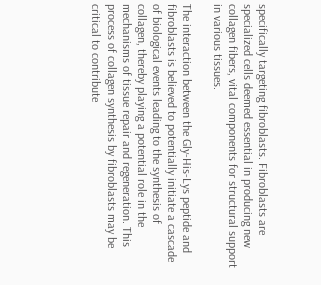specifically targeting fibroblasts. Fibroblasts are specialized cells deemed essential in producing new collagen fibers, vital components for structural support in various tissues.

The interaction between the Gly-His-Lys peptide and fibroblasts is believed to potentially initiate a cascade of biological events leading to the synthesis of collagen, thereby playing a potential role in the mechanisms of tissue repair and regeneration. This process of collagen synthesis by fibroblasts may be critical to contribute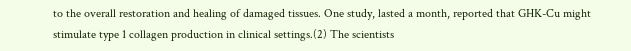to the overall restoration and healing of damaged tissues. One study, lasted a month, reported that GHK-Cu might stimulate type 1 collagen production in clinical settings.(2) The scientists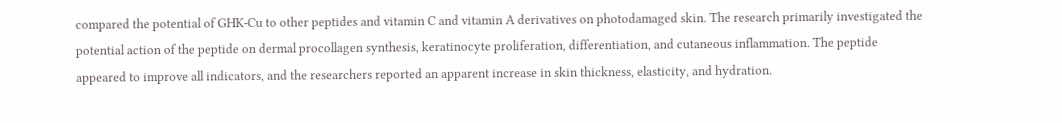compared the potential of GHK-Cu to other peptides and vitamin C and vitamin A derivatives on photodamaged skin. The research primarily investigated the potential action of the peptide on dermal procollagen synthesis, keratinocyte proliferation, differentiation, and cutaneous inflammation. The peptide appeared to improve all indicators, and the researchers reported an apparent increase in skin thickness, elasticity, and hydration.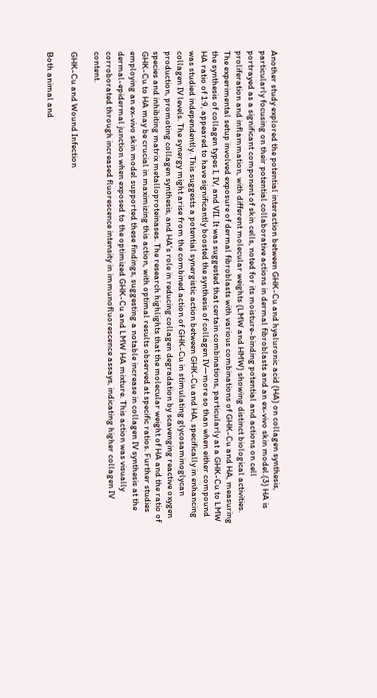Another study explored the potential interaction between GHK-Cu and hyaluronic acid (HA) on collagen synthesis, particularly focusing on their potential collaborative actions in dermal fibroblasts and an ex-vivo skin model.(3) HA is portrayed as a significant component of skin cells, noted for its moisture-binding potential and actions on cell proliferation and inflammation, with different molecular weights (LMW and HMW) showing distinct biological activities. The experimental setup involved exposure of dermal fibroblasts with various combinations of GHK-Cu and HA, measuring the synthesis of collagen types I, IV, and VII. It was suggested that certain combinations, particularly at a GHK-Cu to LMW HA ratio of 1:9, appeared to have significantly boosted the synthesis of collagen IV—more so than when either compound was studied independently. This suggests a potential synergistic action between GHK-Cu and HA, specifically in enhancing collagen IV levels. The synergy might arise from the combined action of GHK-Cu in stimulating glycosaminoglycan production, promoting collagen synthesis, and HA's role in reducing collagen degradation by scavenging reactive oxygen species and inhibiting matrix metalloproteinases. The research highlights that the molecular weight of HA and the ratio of GHK-Cu to HA may be crucial in maximizing this action, with optimal results observed at specific ratios. Further studies employing an ex-vivo skin model supported these findings, suggesting a notable increase in collagen IV synthesis at the dermal-epidermal junction when exposed to the optimized GHK-Cu and LMW HA mixture. This action was visually corroborated through increased fluorescence intensity in immunofluorescence assays, indicating higher collagen IV content.

GHK-Cu and Wound Infection

Both animal and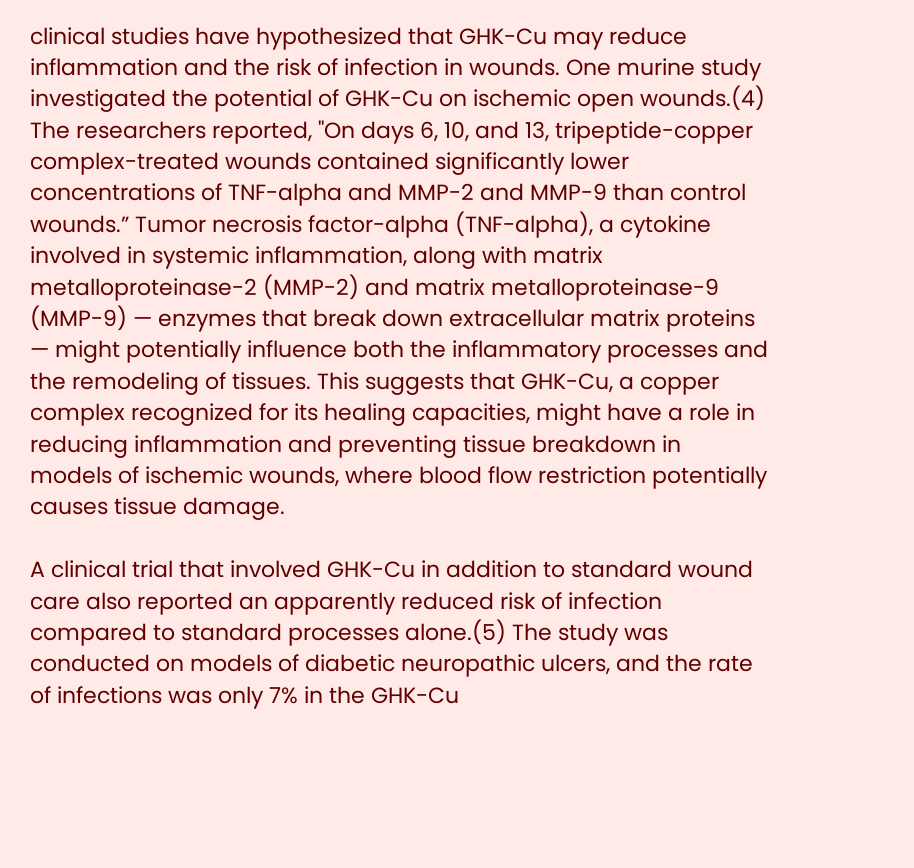clinical studies have hypothesized that GHK-Cu may reduce inflammation and the risk of infection in wounds. One murine study investigated the potential of GHK-Cu on ischemic open wounds.(4) The researchers reported, "On days 6, 10, and 13, tripeptide-copper complex-treated wounds contained significantly lower concentrations of TNF-alpha and MMP-2 and MMP-9 than control wounds.” Tumor necrosis factor-alpha (TNF-alpha), a cytokine involved in systemic inflammation, along with matrix metalloproteinase-2 (MMP-2) and matrix metalloproteinase-9 (MMP-9) — enzymes that break down extracellular matrix proteins — might potentially influence both the inflammatory processes and the remodeling of tissues. This suggests that GHK-Cu, a copper complex recognized for its healing capacities, might have a role in reducing inflammation and preventing tissue breakdown in models of ischemic wounds, where blood flow restriction potentially causes tissue damage.

A clinical trial that involved GHK-Cu in addition to standard wound care also reported an apparently reduced risk of infection compared to standard processes alone.(5) The study was conducted on models of diabetic neuropathic ulcers, and the rate of infections was only 7% in the GHK-Cu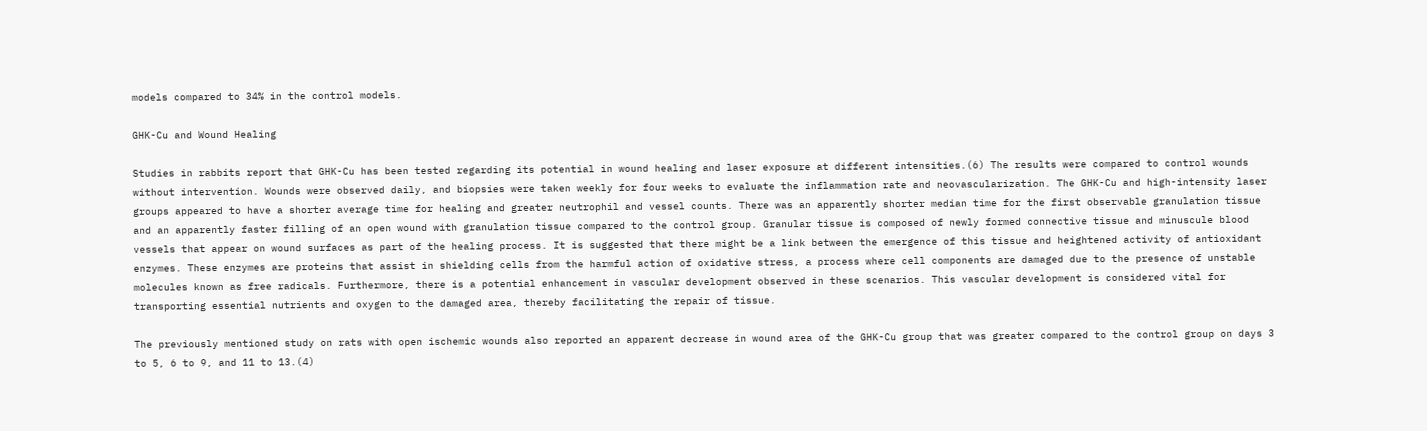models compared to 34% in the control models.

GHK-Cu and Wound Healing

Studies in rabbits report that GHK-Cu has been tested regarding its potential in wound healing and laser exposure at different intensities.(6) The results were compared to control wounds without intervention. Wounds were observed daily, and biopsies were taken weekly for four weeks to evaluate the inflammation rate and neovascularization. The GHK-Cu and high-intensity laser groups appeared to have a shorter average time for healing and greater neutrophil and vessel counts. There was an apparently shorter median time for the first observable granulation tissue and an apparently faster filling of an open wound with granulation tissue compared to the control group. Granular tissue is composed of newly formed connective tissue and minuscule blood vessels that appear on wound surfaces as part of the healing process. It is suggested that there might be a link between the emergence of this tissue and heightened activity of antioxidant enzymes. These enzymes are proteins that assist in shielding cells from the harmful action of oxidative stress, a process where cell components are damaged due to the presence of unstable molecules known as free radicals. Furthermore, there is a potential enhancement in vascular development observed in these scenarios. This vascular development is considered vital for transporting essential nutrients and oxygen to the damaged area, thereby facilitating the repair of tissue.

The previously mentioned study on rats with open ischemic wounds also reported an apparent decrease in wound area of the GHK-Cu group that was greater compared to the control group on days 3 to 5, 6 to 9, and 11 to 13.(4)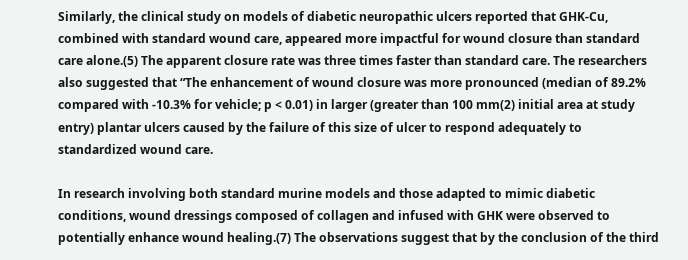Similarly, the clinical study on models of diabetic neuropathic ulcers reported that GHK-Cu, combined with standard wound care, appeared more impactful for wound closure than standard care alone.(5) The apparent closure rate was three times faster than standard care. The researchers also suggested that “The enhancement of wound closure was more pronounced (median of 89.2% compared with -10.3% for vehicle; p < 0.01) in larger (greater than 100 mm(2) initial area at study entry) plantar ulcers caused by the failure of this size of ulcer to respond adequately to standardized wound care.

In research involving both standard murine models and those adapted to mimic diabetic conditions, wound dressings composed of collagen and infused with GHK were observed to potentially enhance wound healing.(7) The observations suggest that by the conclusion of the third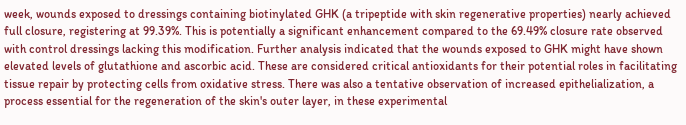week, wounds exposed to dressings containing biotinylated GHK (a tripeptide with skin regenerative properties) nearly achieved full closure, registering at 99.39%. This is potentially a significant enhancement compared to the 69.49% closure rate observed with control dressings lacking this modification. Further analysis indicated that the wounds exposed to GHK might have shown elevated levels of glutathione and ascorbic acid. These are considered critical antioxidants for their potential roles in facilitating tissue repair by protecting cells from oxidative stress. There was also a tentative observation of increased epithelialization, a process essential for the regeneration of the skin's outer layer, in these experimental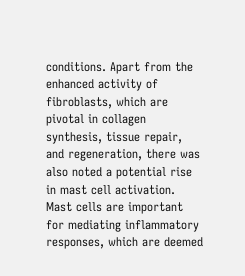conditions. Apart from the enhanced activity of fibroblasts, which are pivotal in collagen synthesis, tissue repair, and regeneration, there was also noted a potential rise in mast cell activation. Mast cells are important for mediating inflammatory responses, which are deemed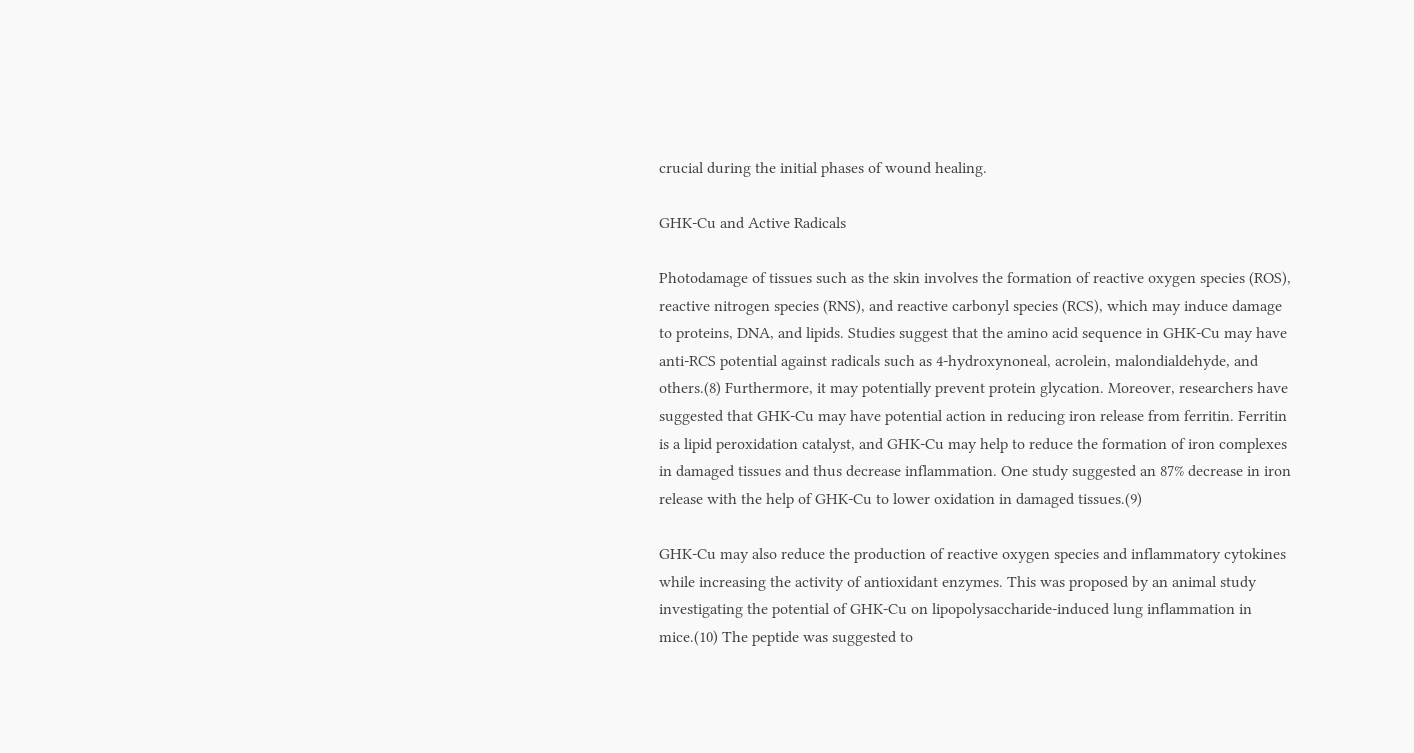crucial during the initial phases of wound healing.

GHK-Cu and Active Radicals

Photodamage of tissues such as the skin involves the formation of reactive oxygen species (ROS), reactive nitrogen species (RNS), and reactive carbonyl species (RCS), which may induce damage to proteins, DNA, and lipids. Studies suggest that the amino acid sequence in GHK-Cu may have anti-RCS potential against radicals such as 4-hydroxynoneal, acrolein, malondialdehyde, and others.(8) Furthermore, it may potentially prevent protein glycation. Moreover, researchers have suggested that GHK-Cu may have potential action in reducing iron release from ferritin. Ferritin is a lipid peroxidation catalyst, and GHK-Cu may help to reduce the formation of iron complexes in damaged tissues and thus decrease inflammation. One study suggested an 87% decrease in iron release with the help of GHK-Cu to lower oxidation in damaged tissues.(9)

GHK-Cu may also reduce the production of reactive oxygen species and inflammatory cytokines while increasing the activity of antioxidant enzymes. This was proposed by an animal study investigating the potential of GHK-Cu on lipopolysaccharide-induced lung inflammation in mice.(10) The peptide was suggested to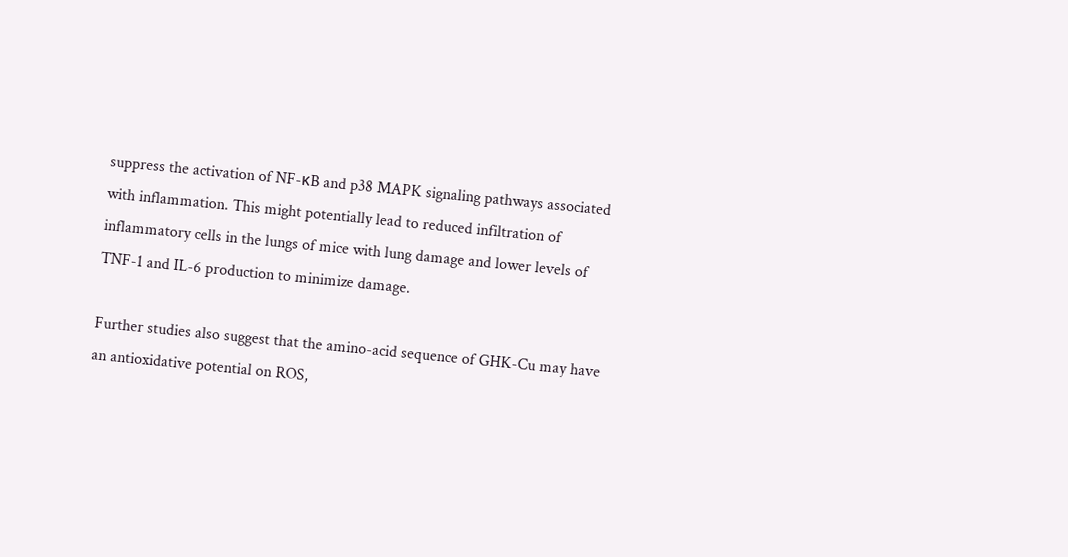suppress the activation of NF-κB and p38 MAPK signaling pathways associated with inflammation. This might potentially lead to reduced infiltration of inflammatory cells in the lungs of mice with lung damage and lower levels of TNF-1 and IL-6 production to minimize damage.

Further studies also suggest that the amino-acid sequence of GHK-Cu may have an antioxidative potential on ROS,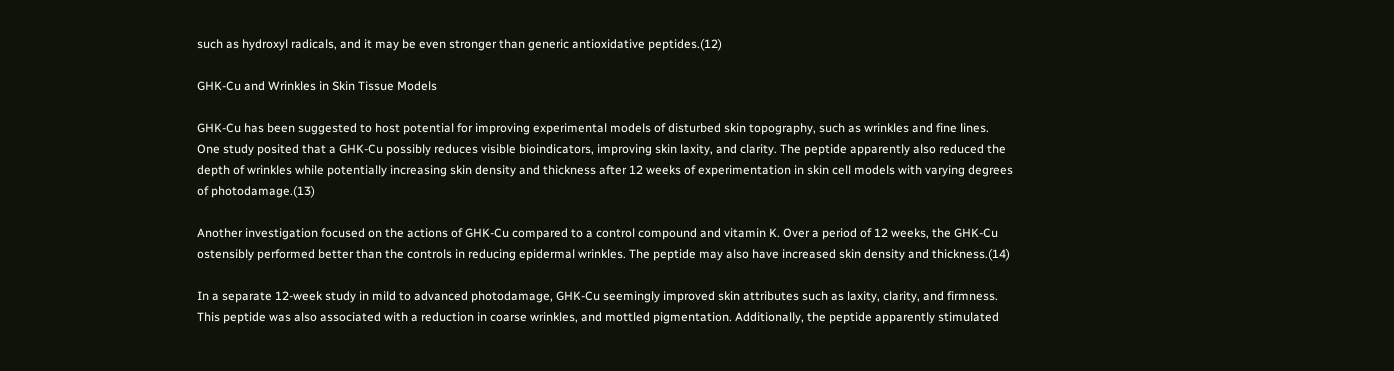such as hydroxyl radicals, and it may be even stronger than generic antioxidative peptides.(12)

GHK-Cu and Wrinkles in Skin Tissue Models

GHK-Cu has been suggested to host potential for improving experimental models of disturbed skin topography, such as wrinkles and fine lines. One study posited that a GHK-Cu possibly reduces visible bioindicators, improving skin laxity, and clarity. The peptide apparently also reduced the depth of wrinkles while potentially increasing skin density and thickness after 12 weeks of experimentation in skin cell models with varying degrees of photodamage.(13)

Another investigation focused on the actions of GHK-Cu compared to a control compound and vitamin K. Over a period of 12 weeks, the GHK-Cu ostensibly performed better than the controls in reducing epidermal wrinkles. The peptide may also have increased skin density and thickness.(14)

In a separate 12-week study in mild to advanced photodamage, GHK-Cu seemingly improved skin attributes such as laxity, clarity, and firmness. This peptide was also associated with a reduction in coarse wrinkles, and mottled pigmentation. Additionally, the peptide apparently stimulated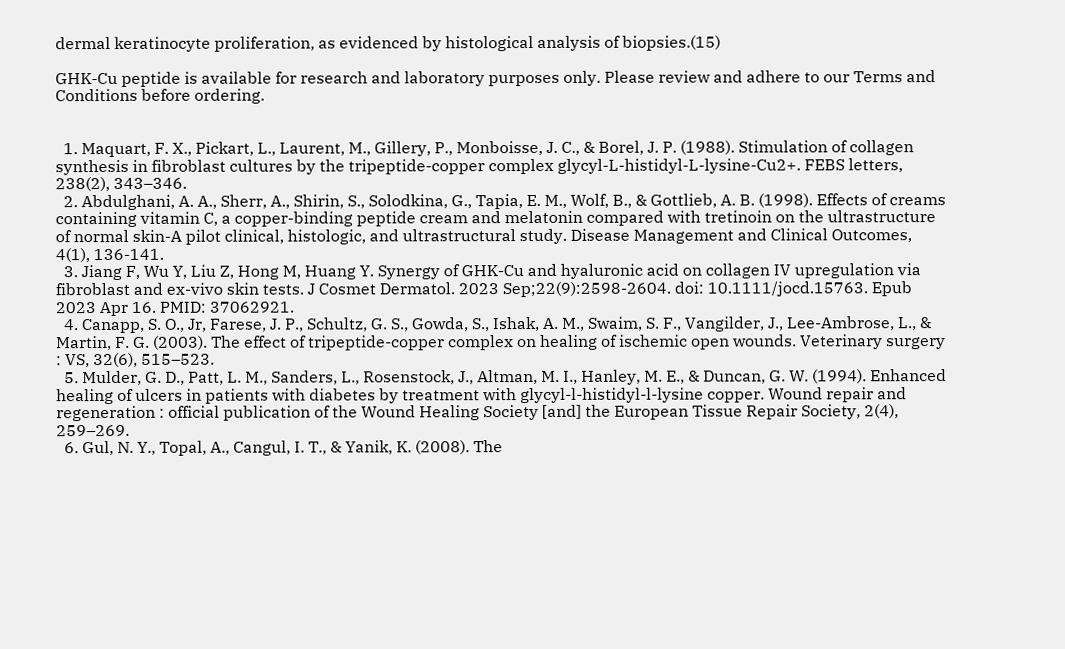dermal keratinocyte proliferation, as evidenced by histological analysis of biopsies.(15)

GHK-Cu peptide is available for research and laboratory purposes only. Please review and adhere to our Terms and Conditions before ordering.


  1. Maquart, F. X., Pickart, L., Laurent, M., Gillery, P., Monboisse, J. C., & Borel, J. P. (1988). Stimulation of collagen synthesis in fibroblast cultures by the tripeptide-copper complex glycyl-L-histidyl-L-lysine-Cu2+. FEBS letters, 238(2), 343–346.
  2. Abdulghani, A. A., Sherr, A., Shirin, S., Solodkina, G., Tapia, E. M., Wolf, B., & Gottlieb, A. B. (1998). Effects of creams containing vitamin C, a copper-binding peptide cream and melatonin compared with tretinoin on the ultrastructure of normal skin-A pilot clinical, histologic, and ultrastructural study. Disease Management and Clinical Outcomes, 4(1), 136-141.
  3. Jiang F, Wu Y, Liu Z, Hong M, Huang Y. Synergy of GHK-Cu and hyaluronic acid on collagen IV upregulation via fibroblast and ex-vivo skin tests. J Cosmet Dermatol. 2023 Sep;22(9):2598-2604. doi: 10.1111/jocd.15763. Epub 2023 Apr 16. PMID: 37062921.
  4. Canapp, S. O., Jr, Farese, J. P., Schultz, G. S., Gowda, S., Ishak, A. M., Swaim, S. F., Vangilder, J., Lee-Ambrose, L., & Martin, F. G. (2003). The effect of tripeptide-copper complex on healing of ischemic open wounds. Veterinary surgery : VS, 32(6), 515–523.
  5. Mulder, G. D., Patt, L. M., Sanders, L., Rosenstock, J., Altman, M. I., Hanley, M. E., & Duncan, G. W. (1994). Enhanced healing of ulcers in patients with diabetes by treatment with glycyl-l-histidyl-l-lysine copper. Wound repair and regeneration : official publication of the Wound Healing Society [and] the European Tissue Repair Society, 2(4), 259–269.
  6. Gul, N. Y., Topal, A., Cangul, I. T., & Yanik, K. (2008). The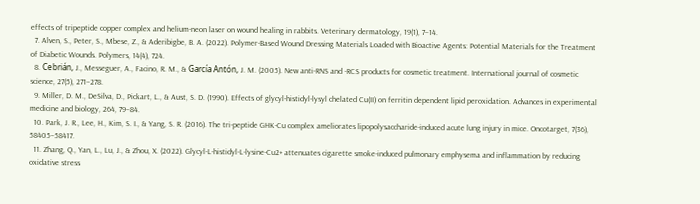effects of tripeptide copper complex and helium-neon laser on wound healing in rabbits. Veterinary dermatology, 19(1), 7–14.
  7. Alven, S., Peter, S., Mbese, Z., & Aderibigbe, B. A. (2022). Polymer-Based Wound Dressing Materials Loaded with Bioactive Agents: Potential Materials for the Treatment of Diabetic Wounds. Polymers, 14(4), 724.
  8. Cebrián, J., Messeguer, A., Facino, R. M., & García Antón, J. M. (2005). New anti-RNS and -RCS products for cosmetic treatment. International journal of cosmetic science, 27(5), 271–278.
  9. Miller, D. M., DeSilva, D., Pickart, L., & Aust, S. D. (1990). Effects of glycyl-histidyl-lysyl chelated Cu(II) on ferritin dependent lipid peroxidation. Advances in experimental medicine and biology, 264, 79–84.
  10. Park, J. R., Lee, H., Kim, S. I., & Yang, S. R. (2016). The tri-peptide GHK-Cu complex ameliorates lipopolysaccharide-induced acute lung injury in mice. Oncotarget, 7(36), 58405–58417.
  11. Zhang, Q., Yan, L., Lu, J., & Zhou, X. (2022). Glycyl-L-histidyl-L-lysine-Cu2+ attenuates cigarette smoke-induced pulmonary emphysema and inflammation by reducing oxidative stress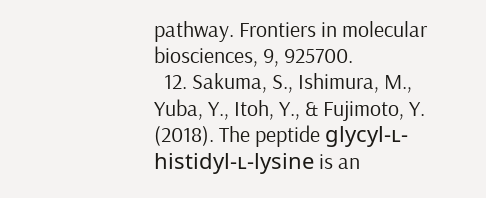pathway. Frontiers in molecular biosciences, 9, 925700.
  12. Sakuma, S., Ishimura, M., Yuba, Y., Itoh, Y., & Fujimoto, Y. (2018). The peptide glycyl-ʟ-histidyl-ʟ-lysine is an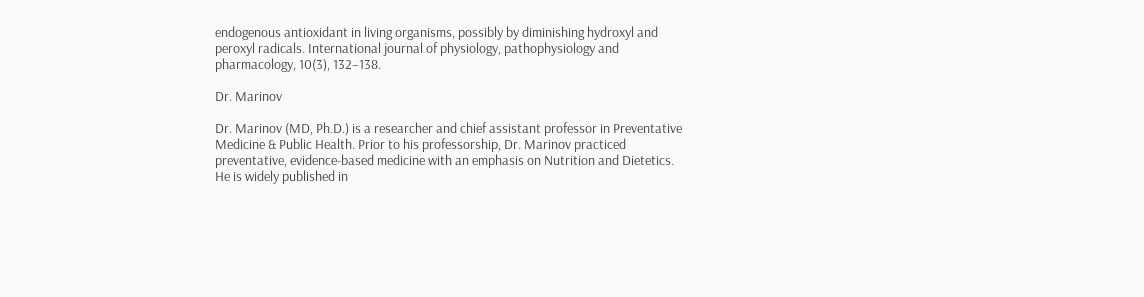endogenous antioxidant in living organisms, possibly by diminishing hydroxyl and peroxyl radicals. International journal of physiology, pathophysiology and pharmacology, 10(3), 132–138.

Dr. Marinov

Dr. Marinov (MD, Ph.D.) is a researcher and chief assistant professor in Preventative Medicine & Public Health. Prior to his professorship, Dr. Marinov practiced preventative, evidence-based medicine with an emphasis on Nutrition and Dietetics. He is widely published in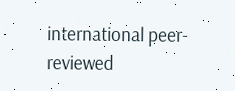international peer-reviewed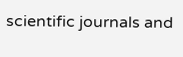scientific journals and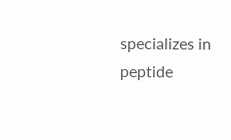specializes in peptide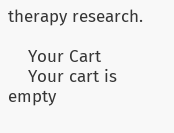therapy research.

    Your Cart
    Your cart is empty